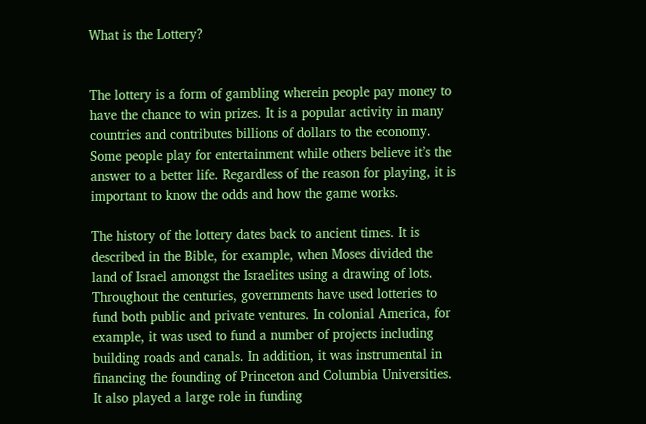What is the Lottery?


The lottery is a form of gambling wherein people pay money to have the chance to win prizes. It is a popular activity in many countries and contributes billions of dollars to the economy. Some people play for entertainment while others believe it’s the answer to a better life. Regardless of the reason for playing, it is important to know the odds and how the game works.

The history of the lottery dates back to ancient times. It is described in the Bible, for example, when Moses divided the land of Israel amongst the Israelites using a drawing of lots. Throughout the centuries, governments have used lotteries to fund both public and private ventures. In colonial America, for example, it was used to fund a number of projects including building roads and canals. In addition, it was instrumental in financing the founding of Princeton and Columbia Universities. It also played a large role in funding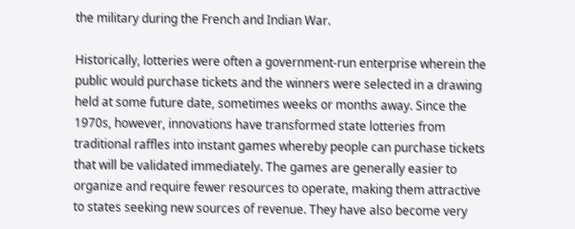the military during the French and Indian War.

Historically, lotteries were often a government-run enterprise wherein the public would purchase tickets and the winners were selected in a drawing held at some future date, sometimes weeks or months away. Since the 1970s, however, innovations have transformed state lotteries from traditional raffles into instant games whereby people can purchase tickets that will be validated immediately. The games are generally easier to organize and require fewer resources to operate, making them attractive to states seeking new sources of revenue. They have also become very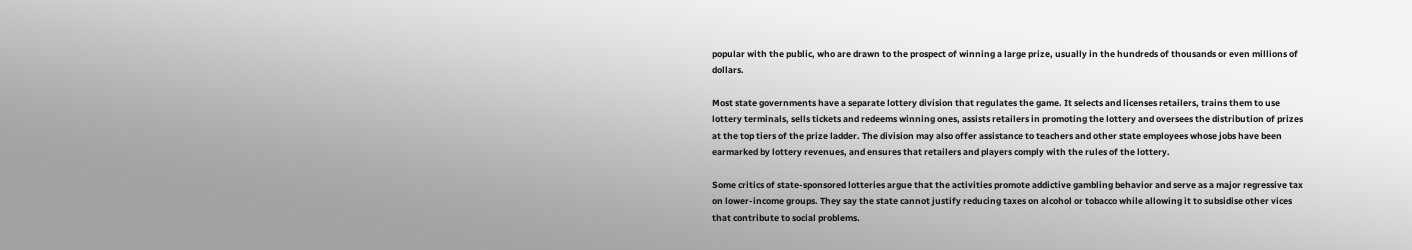popular with the public, who are drawn to the prospect of winning a large prize, usually in the hundreds of thousands or even millions of dollars.

Most state governments have a separate lottery division that regulates the game. It selects and licenses retailers, trains them to use lottery terminals, sells tickets and redeems winning ones, assists retailers in promoting the lottery and oversees the distribution of prizes at the top tiers of the prize ladder. The division may also offer assistance to teachers and other state employees whose jobs have been earmarked by lottery revenues, and ensures that retailers and players comply with the rules of the lottery.

Some critics of state-sponsored lotteries argue that the activities promote addictive gambling behavior and serve as a major regressive tax on lower-income groups. They say the state cannot justify reducing taxes on alcohol or tobacco while allowing it to subsidise other vices that contribute to social problems.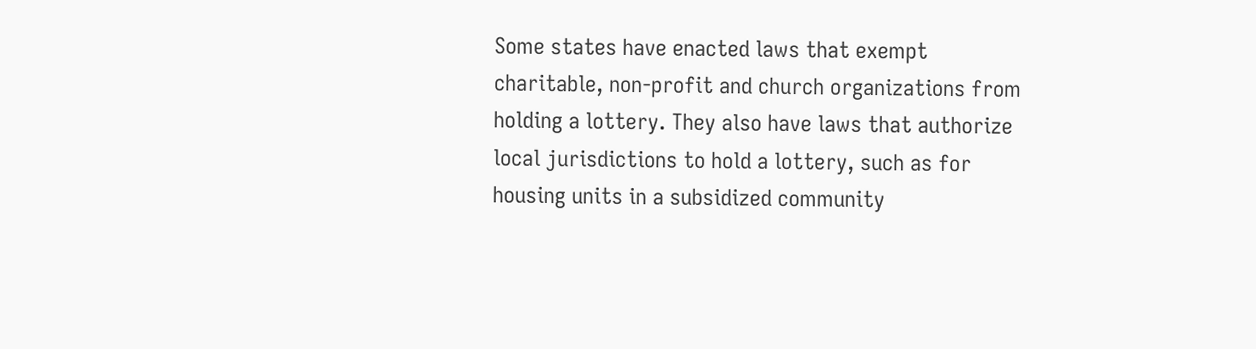Some states have enacted laws that exempt charitable, non-profit and church organizations from holding a lottery. They also have laws that authorize local jurisdictions to hold a lottery, such as for housing units in a subsidized community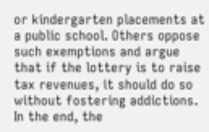or kindergarten placements at a public school. Others oppose such exemptions and argue that if the lottery is to raise tax revenues, it should do so without fostering addictions. In the end, the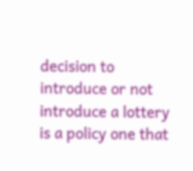decision to introduce or not introduce a lottery is a policy one that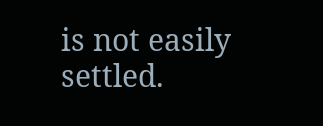is not easily settled.